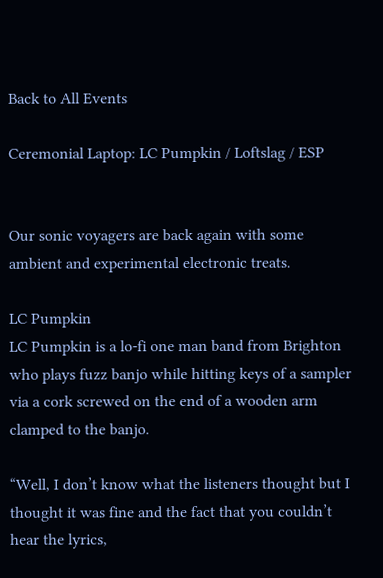Back to All Events

Ceremonial Laptop: LC Pumpkin / Loftslag / ESP


Our sonic voyagers are back again with some ambient and experimental electronic treats.

LC Pumpkin
LC Pumpkin is a lo-fi one man band from Brighton who plays fuzz banjo while hitting keys of a sampler via a cork screwed on the end of a wooden arm clamped to the banjo.

“Well, I don’t know what the listeners thought but I thought it was fine and the fact that you couldn’t hear the lyrics,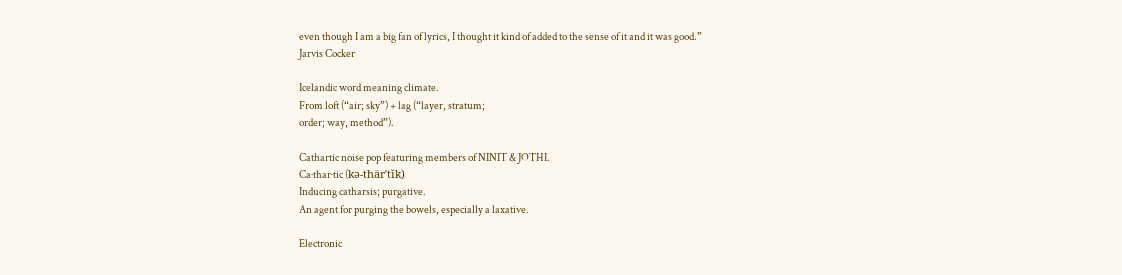even though I am a big fan of lyrics, I thought it kind of added to the sense of it and it was good.”
Jarvis Cocker

Icelandic word meaning climate.
From loft (“air; sky”) + lag (“layer, stratum;
order; way, method”).

Cathartic noise pop featuring members of NINIT & JOTHI.
Ca·thar·tic (kə-thär′tĭk)
Inducing catharsis; purgative.
An agent for purging the bowels, especially a laxative.

Electronic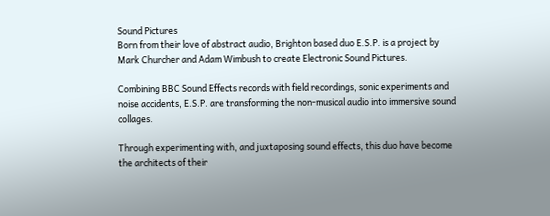Sound Pictures
Born from their love of abstract audio, Brighton based duo E.S.P. is a project by Mark Churcher and Adam Wimbush to create Electronic Sound Pictures.

Combining BBC Sound Effects records with field recordings, sonic experiments and noise accidents, E.S.P. are transforming the non-musical audio into immersive sound collages.

Through experimenting with, and juxtaposing sound effects, this duo have become the architects of their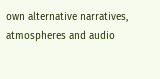own alternative narratives, atmospheres and audio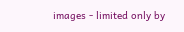images - limited only by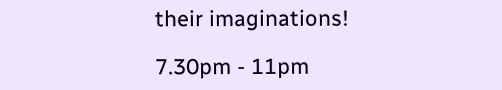their imaginations!

7.30pm - 11pm